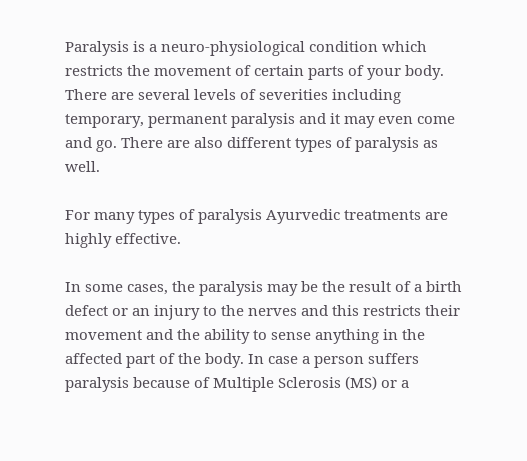Paralysis is a neuro-physiological condition which restricts the movement of certain parts of your body. There are several levels of severities including temporary, permanent paralysis and it may even come and go. There are also different types of paralysis as well.

For many types of paralysis Ayurvedic treatments are highly effective.

In some cases, the paralysis may be the result of a birth defect or an injury to the nerves and this restricts their movement and the ability to sense anything in the affected part of the body. In case a person suffers paralysis because of Multiple Sclerosis (MS) or a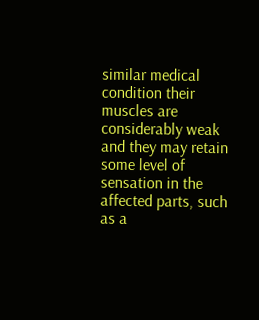similar medical condition their muscles are considerably weak and they may retain some level of sensation in the affected parts, such as a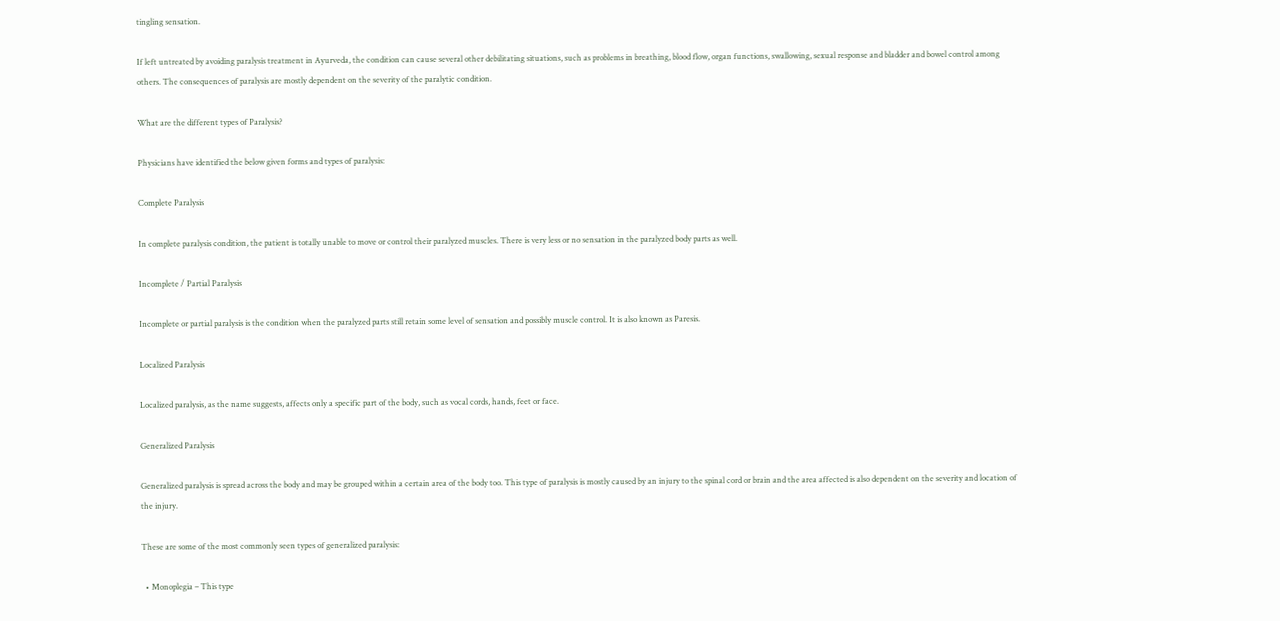tingling sensation.

If left untreated by avoiding paralysis treatment in Ayurveda, the condition can cause several other debilitating situations, such as problems in breathing, blood flow, organ functions, swallowing, sexual response and bladder and bowel control among others. The consequences of paralysis are mostly dependent on the severity of the paralytic condition.

What are the different types of Paralysis?

Physicians have identified the below given forms and types of paralysis:

Complete Paralysis

In complete paralysis condition, the patient is totally unable to move or control their paralyzed muscles. There is very less or no sensation in the paralyzed body parts as well.

Incomplete / Partial Paralysis

Incomplete or partial paralysis is the condition when the paralyzed parts still retain some level of sensation and possibly muscle control. It is also known as Paresis.

Localized Paralysis

Localized paralysis, as the name suggests, affects only a specific part of the body, such as vocal cords, hands, feet or face.

Generalized Paralysis

Generalized paralysis is spread across the body and may be grouped within a certain area of the body too. This type of paralysis is mostly caused by an injury to the spinal cord or brain and the area affected is also dependent on the severity and location of the injury.

These are some of the most commonly seen types of generalized paralysis:

  • Monoplegia – This type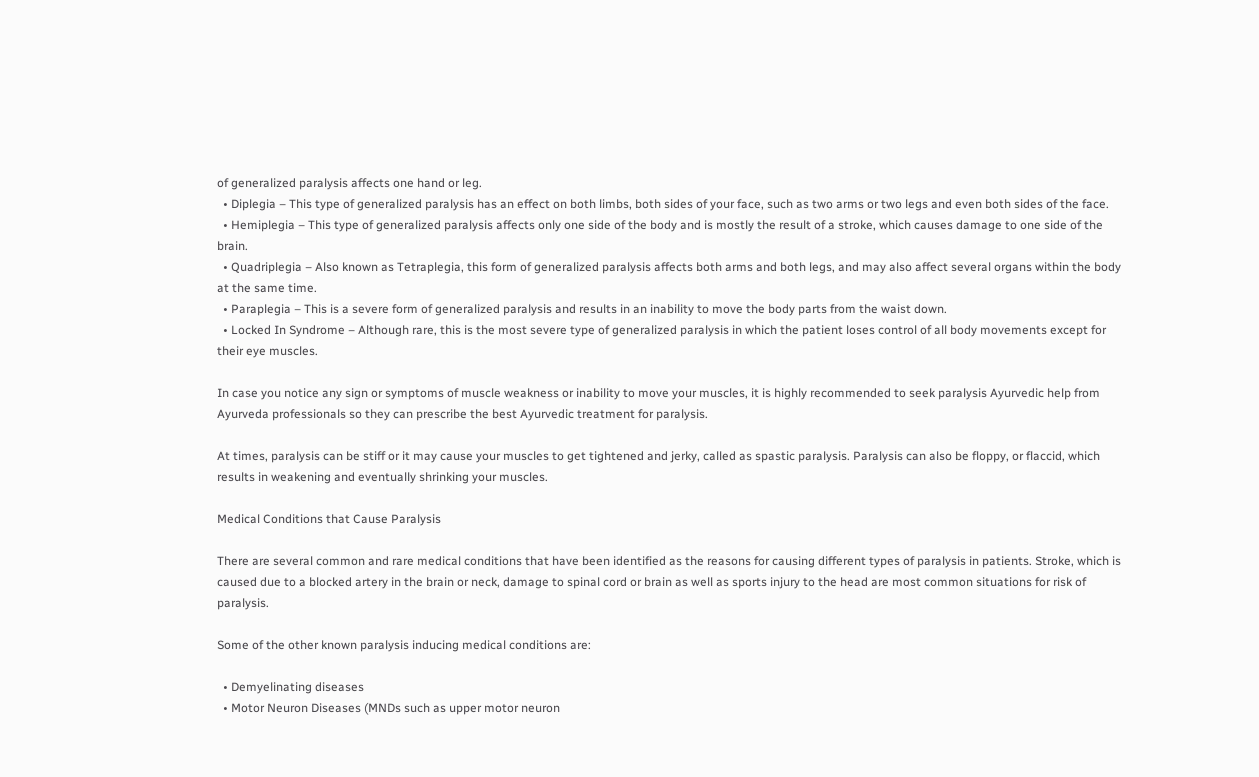of generalized paralysis affects one hand or leg.
  • Diplegia – This type of generalized paralysis has an effect on both limbs, both sides of your face, such as two arms or two legs and even both sides of the face.
  • Hemiplegia – This type of generalized paralysis affects only one side of the body and is mostly the result of a stroke, which causes damage to one side of the brain.
  • Quadriplegia – Also known as Tetraplegia, this form of generalized paralysis affects both arms and both legs, and may also affect several organs within the body at the same time.
  • Paraplegia – This is a severe form of generalized paralysis and results in an inability to move the body parts from the waist down.
  • Locked In Syndrome – Although rare, this is the most severe type of generalized paralysis in which the patient loses control of all body movements except for their eye muscles.

In case you notice any sign or symptoms of muscle weakness or inability to move your muscles, it is highly recommended to seek paralysis Ayurvedic help from Ayurveda professionals so they can prescribe the best Ayurvedic treatment for paralysis.

At times, paralysis can be stiff or it may cause your muscles to get tightened and jerky, called as spastic paralysis. Paralysis can also be floppy, or flaccid, which results in weakening and eventually shrinking your muscles.

Medical Conditions that Cause Paralysis

There are several common and rare medical conditions that have been identified as the reasons for causing different types of paralysis in patients. Stroke, which is caused due to a blocked artery in the brain or neck, damage to spinal cord or brain as well as sports injury to the head are most common situations for risk of paralysis.

Some of the other known paralysis inducing medical conditions are:

  • Demyelinating diseases
  • Motor Neuron Diseases (MNDs such as upper motor neuron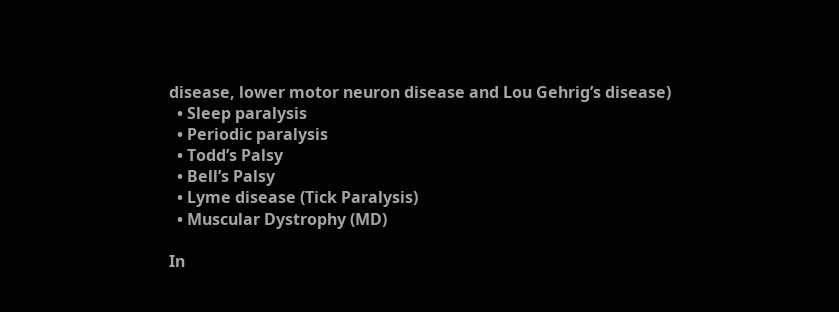disease, lower motor neuron disease and Lou Gehrig’s disease)
  • Sleep paralysis
  • Periodic paralysis
  • Todd’s Palsy
  • Bell’s Palsy
  • Lyme disease (Tick Paralysis)
  • Muscular Dystrophy (MD)

In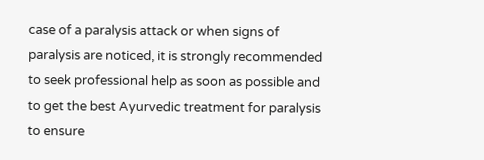case of a paralysis attack or when signs of paralysis are noticed, it is strongly recommended to seek professional help as soon as possible and to get the best Ayurvedic treatment for paralysis to ensure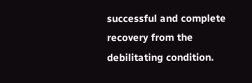successful and complete recovery from the debilitating condition.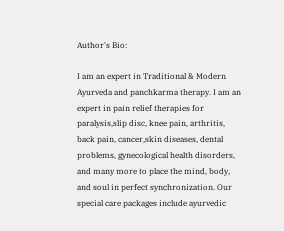Author's Bio:

I am an expert in Traditional & Modern Ayurveda and panchkarma therapy. I am an expert in pain relief therapies for paralysis,slip disc, knee pain, arthritis, back pain, cancer,skin diseases, dental problems, gynecological health disorders, and many more to place the mind, body, and soul in perfect synchronization. Our special care packages include ayurvedic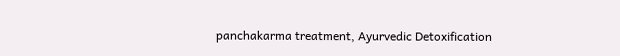panchakarma treatment, Ayurvedic Detoxification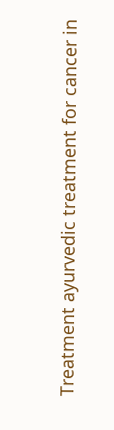Treatment ayurvedic treatment for cancer in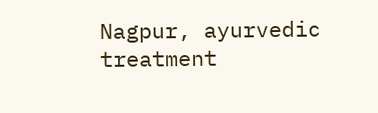Nagpur, ayurvedic treatment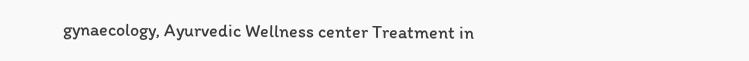gynaecology, Ayurvedic Wellness center Treatment in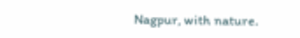Nagpur, with nature.